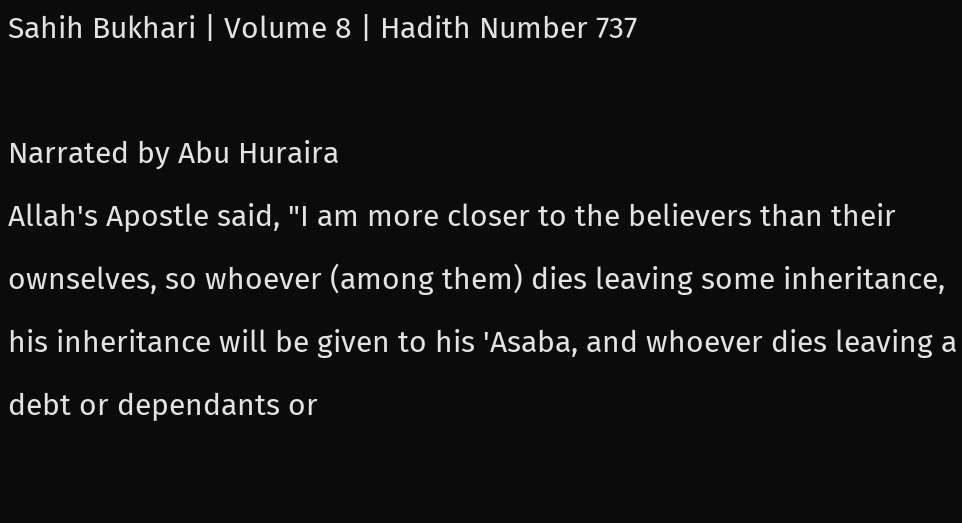Sahih Bukhari | Volume 8 | Hadith Number 737

Narrated by Abu Huraira
Allah's Apostle said, "I am more closer to the believers than their ownselves, so whoever (among them) dies leaving some inheritance, his inheritance will be given to his 'Asaba, and whoever dies leaving a debt or dependants or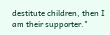destitute children, then I am their supporter."